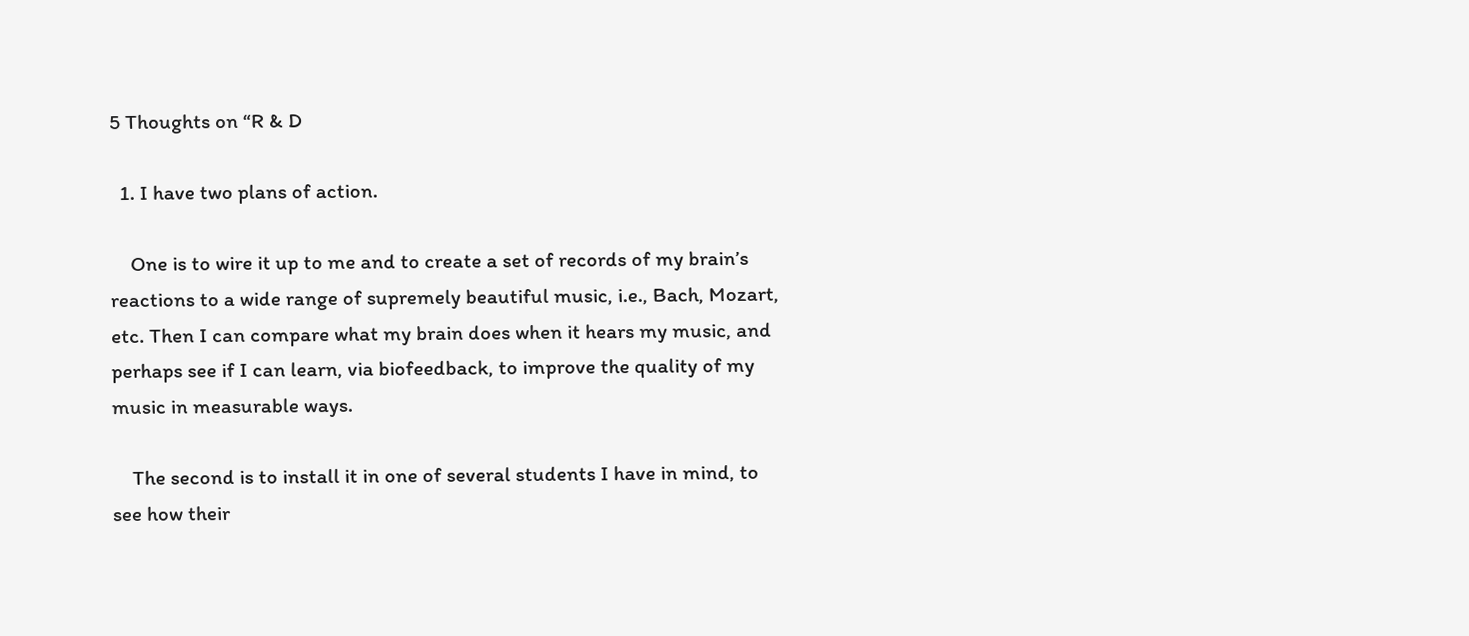5 Thoughts on “R & D

  1. I have two plans of action.

    One is to wire it up to me and to create a set of records of my brain’s reactions to a wide range of supremely beautiful music, i.e., Bach, Mozart, etc. Then I can compare what my brain does when it hears my music, and perhaps see if I can learn, via biofeedback, to improve the quality of my music in measurable ways.

    The second is to install it in one of several students I have in mind, to see how their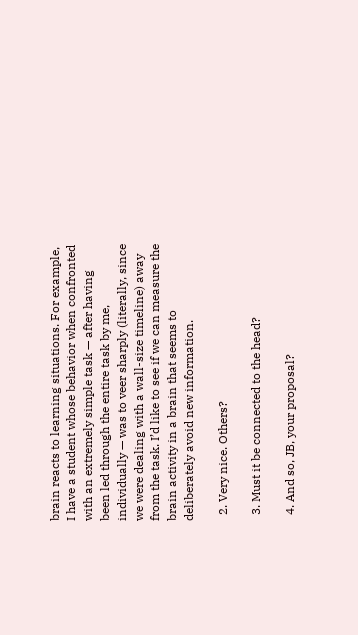brain reacts to learning situations. For example, I have a student whose behavior when confronted with an extremely simple task — after having been led through the entire task by me, individually — was to veer sharply (literally, since we were dealing with a wall-size timeline) away from the task. I’d like to see if we can measure the brain activity in a brain that seems to deliberately avoid new information.

  2. Very nice. Others?

  3. Must it be connected to the head?

  4. And so, JB, your proposal?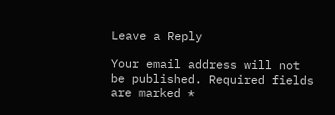Leave a Reply

Your email address will not be published. Required fields are marked *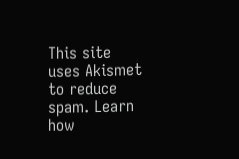This site uses Akismet to reduce spam. Learn how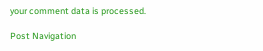your comment data is processed.

Post Navigation